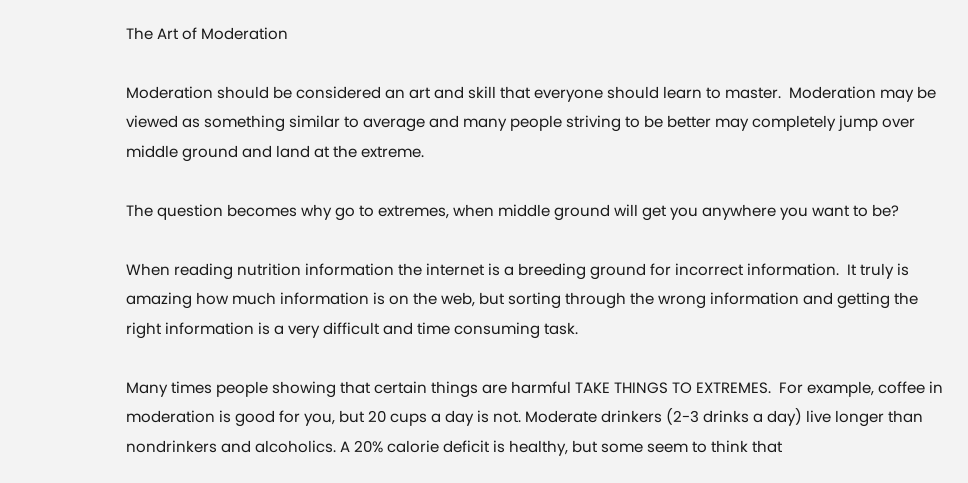The Art of Moderation

Moderation should be considered an art and skill that everyone should learn to master.  Moderation may be viewed as something similar to average and many people striving to be better may completely jump over middle ground and land at the extreme.

The question becomes why go to extremes, when middle ground will get you anywhere you want to be?

When reading nutrition information the internet is a breeding ground for incorrect information.  It truly is amazing how much information is on the web, but sorting through the wrong information and getting the right information is a very difficult and time consuming task.

Many times people showing that certain things are harmful TAKE THINGS TO EXTREMES.  For example, coffee in moderation is good for you, but 20 cups a day is not. Moderate drinkers (2-3 drinks a day) live longer than nondrinkers and alcoholics. A 20% calorie deficit is healthy, but some seem to think that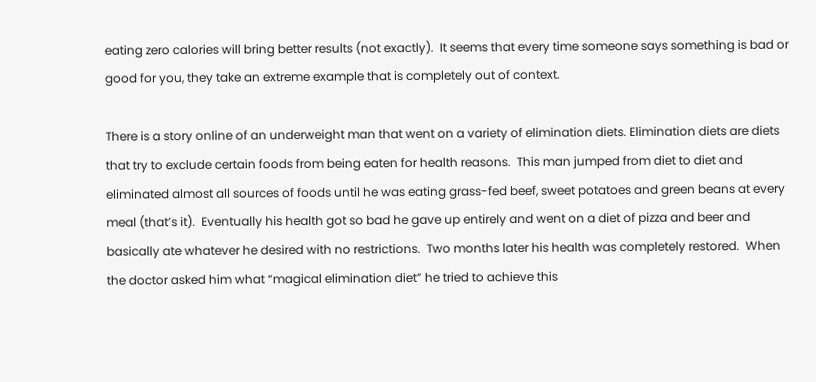eating zero calories will bring better results (not exactly).  It seems that every time someone says something is bad or good for you, they take an extreme example that is completely out of context.

There is a story online of an underweight man that went on a variety of elimination diets. Elimination diets are diets that try to exclude certain foods from being eaten for health reasons.  This man jumped from diet to diet and eliminated almost all sources of foods until he was eating grass-fed beef, sweet potatoes and green beans at every meal (that’s it).  Eventually his health got so bad he gave up entirely and went on a diet of pizza and beer and basically ate whatever he desired with no restrictions.  Two months later his health was completely restored.  When the doctor asked him what “magical elimination diet” he tried to achieve this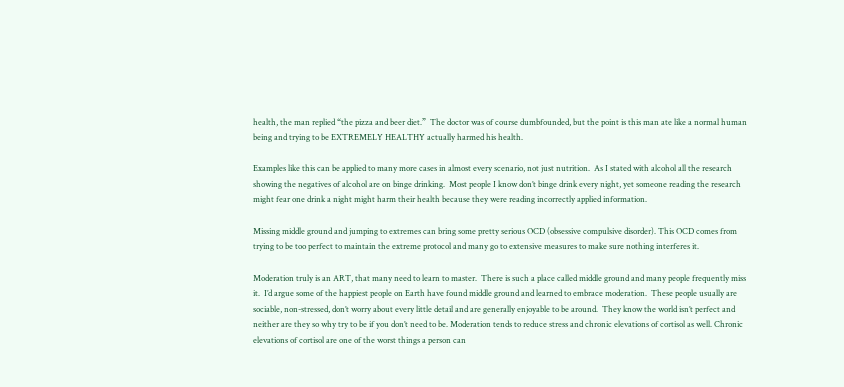health, the man replied “the pizza and beer diet.”  The doctor was of course dumbfounded, but the point is this man ate like a normal human being and trying to be EXTREMELY HEALTHY actually harmed his health.

Examples like this can be applied to many more cases in almost every scenario, not just nutrition.  As I stated with alcohol all the research showing the negatives of alcohol are on binge drinking.  Most people I know don’t binge drink every night, yet someone reading the research might fear one drink a night might harm their health because they were reading incorrectly applied information.

Missing middle ground and jumping to extremes can bring some pretty serious OCD (obsessive compulsive disorder). This OCD comes from trying to be too perfect to maintain the extreme protocol and many go to extensive measures to make sure nothing interferes it.

Moderation truly is an ART, that many need to learn to master.  There is such a place called middle ground and many people frequently miss it.  I’d argue some of the happiest people on Earth have found middle ground and learned to embrace moderation.  These people usually are sociable, non-stressed, don’t worry about every little detail and are generally enjoyable to be around.  They know the world isn’t perfect and neither are they so why try to be if you don’t need to be. Moderation tends to reduce stress and chronic elevations of cortisol as well. Chronic elevations of cortisol are one of the worst things a person can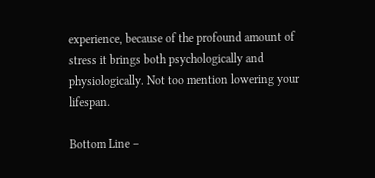experience, because of the profound amount of stress it brings both psychologically and physiologically. Not too mention lowering your lifespan.

Bottom Line –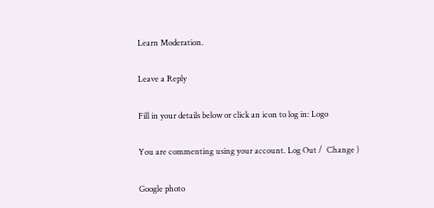Learn Moderation.

Leave a Reply

Fill in your details below or click an icon to log in: Logo

You are commenting using your account. Log Out /  Change )

Google photo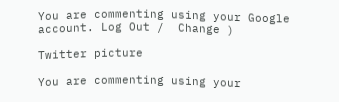You are commenting using your Google account. Log Out /  Change )

Twitter picture

You are commenting using your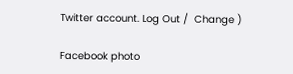Twitter account. Log Out /  Change )

Facebook photo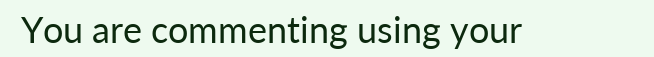You are commenting using your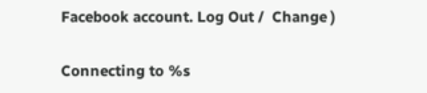Facebook account. Log Out /  Change )

Connecting to %s